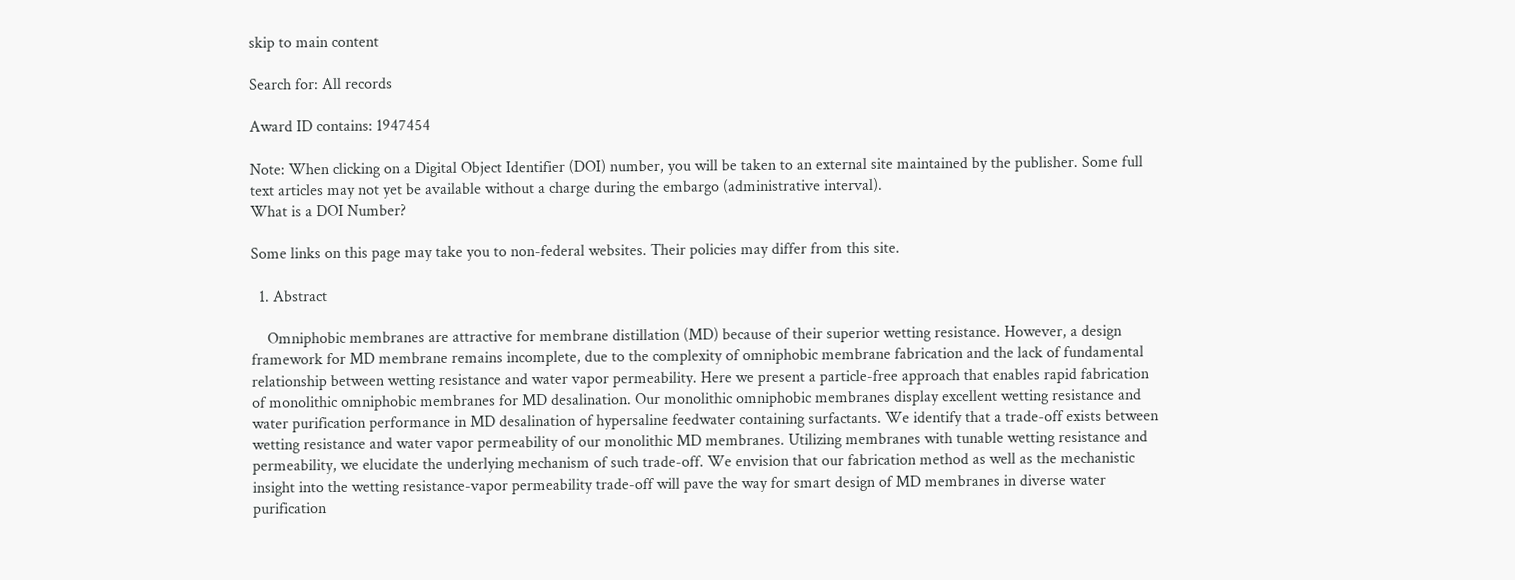skip to main content

Search for: All records

Award ID contains: 1947454

Note: When clicking on a Digital Object Identifier (DOI) number, you will be taken to an external site maintained by the publisher. Some full text articles may not yet be available without a charge during the embargo (administrative interval).
What is a DOI Number?

Some links on this page may take you to non-federal websites. Their policies may differ from this site.

  1. Abstract

    Omniphobic membranes are attractive for membrane distillation (MD) because of their superior wetting resistance. However, a design framework for MD membrane remains incomplete, due to the complexity of omniphobic membrane fabrication and the lack of fundamental relationship between wetting resistance and water vapor permeability. Here we present a particle-free approach that enables rapid fabrication of monolithic omniphobic membranes for MD desalination. Our monolithic omniphobic membranes display excellent wetting resistance and water purification performance in MD desalination of hypersaline feedwater containing surfactants. We identify that a trade-off exists between wetting resistance and water vapor permeability of our monolithic MD membranes. Utilizing membranes with tunable wetting resistance and permeability, we elucidate the underlying mechanism of such trade-off. We envision that our fabrication method as well as the mechanistic insight into the wetting resistance-vapor permeability trade-off will pave the way for smart design of MD membranes in diverse water purification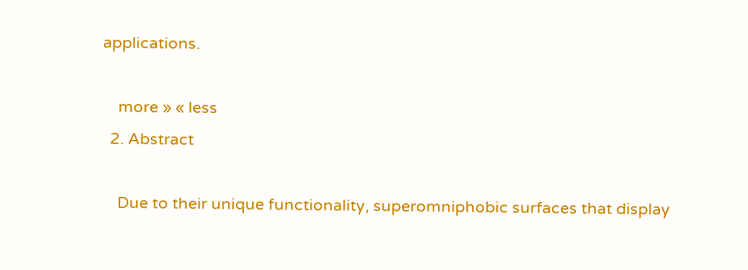applications.

    more » « less
  2. Abstract

    Due to their unique functionality, superomniphobic surfaces that display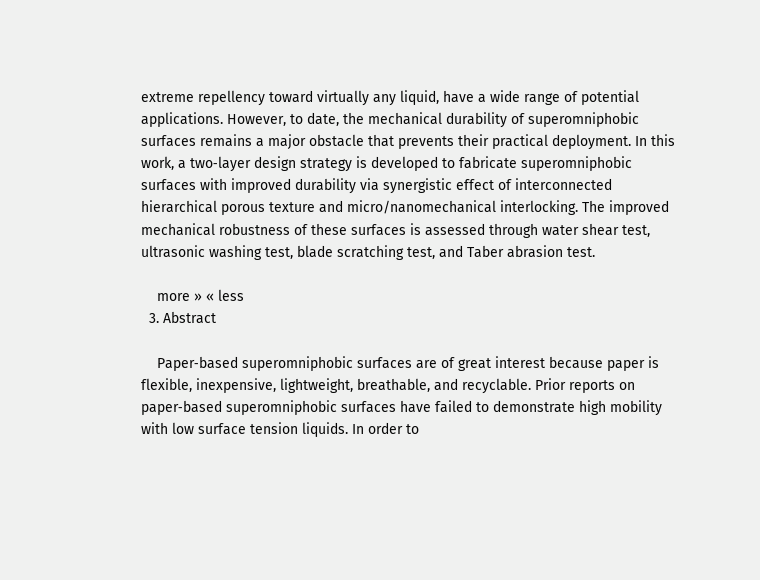extreme repellency toward virtually any liquid, have a wide range of potential applications. However, to date, the mechanical durability of superomniphobic surfaces remains a major obstacle that prevents their practical deployment. In this work, a two‐layer design strategy is developed to fabricate superomniphobic surfaces with improved durability via synergistic effect of interconnected hierarchical porous texture and micro/nanomechanical interlocking. The improved mechanical robustness of these surfaces is assessed through water shear test, ultrasonic washing test, blade scratching test, and Taber abrasion test.

    more » « less
  3. Abstract

    Paper‐based superomniphobic surfaces are of great interest because paper is flexible, inexpensive, lightweight, breathable, and recyclable. Prior reports on paper‐based superomniphobic surfaces have failed to demonstrate high mobility with low surface tension liquids. In order to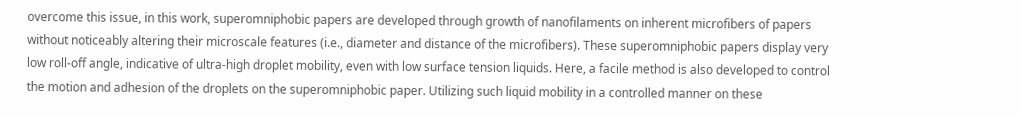overcome this issue, in this work, superomniphobic papers are developed through growth of nanofilaments on inherent microfibers of papers without noticeably altering their microscale features (i.e., diameter and distance of the microfibers). These superomniphobic papers display very low roll‐off angle, indicative of ultra‐high droplet mobility, even with low surface tension liquids. Here, a facile method is also developed to control the motion and adhesion of the droplets on the superomniphobic paper. Utilizing such liquid mobility in a controlled manner on these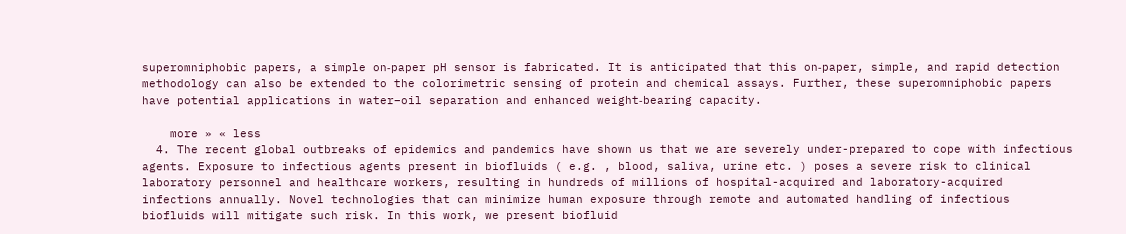superomniphobic papers, a simple on‐paper pH sensor is fabricated. It is anticipated that this on‐paper, simple, and rapid detection methodology can also be extended to the colorimetric sensing of protein and chemical assays. Further, these superomniphobic papers have potential applications in water–oil separation and enhanced weight‐bearing capacity.

    more » « less
  4. The recent global outbreaks of epidemics and pandemics have shown us that we are severely under-prepared to cope with infectious agents. Exposure to infectious agents present in biofluids ( e.g. , blood, saliva, urine etc. ) poses a severe risk to clinical laboratory personnel and healthcare workers, resulting in hundreds of millions of hospital-acquired and laboratory-acquired infections annually. Novel technologies that can minimize human exposure through remote and automated handling of infectious biofluids will mitigate such risk. In this work, we present biofluid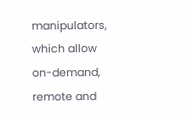manipulators, which allow on-demand, remote and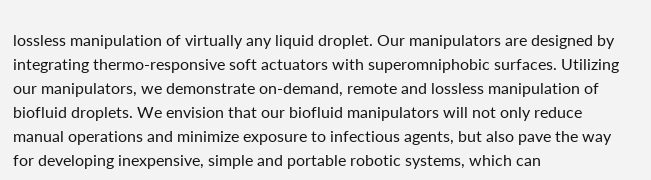lossless manipulation of virtually any liquid droplet. Our manipulators are designed by integrating thermo-responsive soft actuators with superomniphobic surfaces. Utilizing our manipulators, we demonstrate on-demand, remote and lossless manipulation of biofluid droplets. We envision that our biofluid manipulators will not only reduce manual operations and minimize exposure to infectious agents, but also pave the way for developing inexpensive, simple and portable robotic systems, which can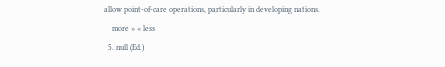allow point-of-care operations, particularly in developing nations.
    more » « less
  5. null (Ed.)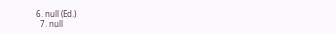6. null (Ed.)
  7. null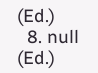(Ed.)
  8. null (Ed.)